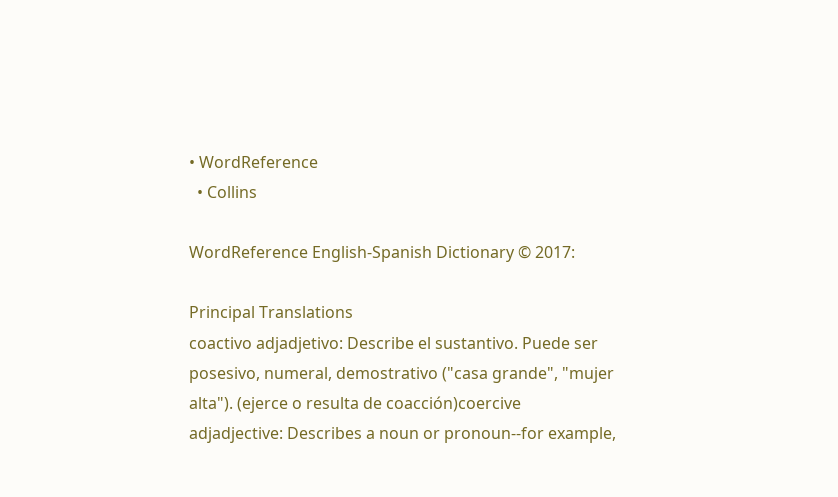• WordReference
  • Collins

WordReference English-Spanish Dictionary © 2017:

Principal Translations
coactivo adjadjetivo: Describe el sustantivo. Puede ser posesivo, numeral, demostrativo ("casa grande", "mujer alta"). (ejerce o resulta de coacción)coercive adjadjective: Describes a noun or pronoun--for example,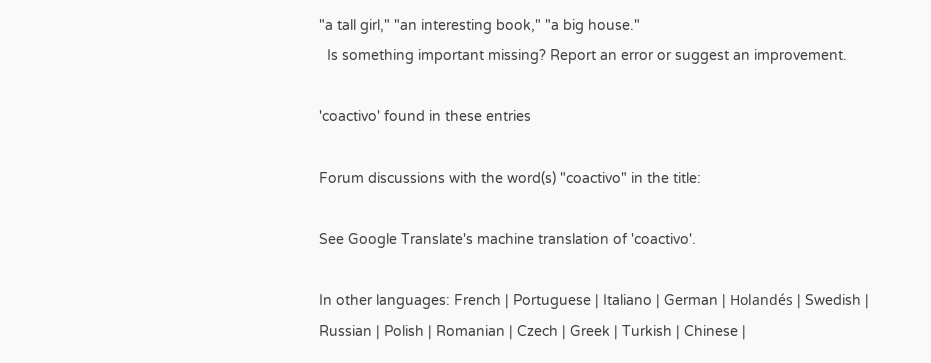"a tall girl," "an interesting book," "a big house."
  Is something important missing? Report an error or suggest an improvement.

'coactivo' found in these entries

Forum discussions with the word(s) "coactivo" in the title:

See Google Translate's machine translation of 'coactivo'.

In other languages: French | Portuguese | Italiano | German | Holandés | Swedish | Russian | Polish | Romanian | Czech | Greek | Turkish | Chinese |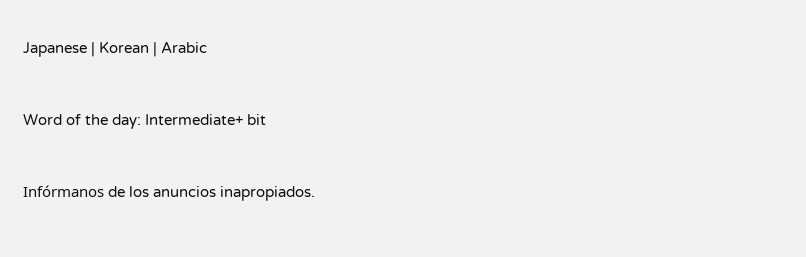Japanese | Korean | Arabic


Word of the day: Intermediate+ bit


Infórmanos de los anuncios inapropiados.